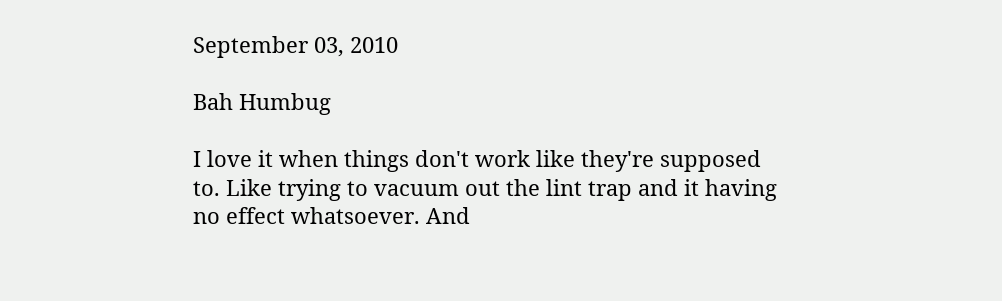September 03, 2010

Bah Humbug

I love it when things don't work like they're supposed to. Like trying to vacuum out the lint trap and it having no effect whatsoever. And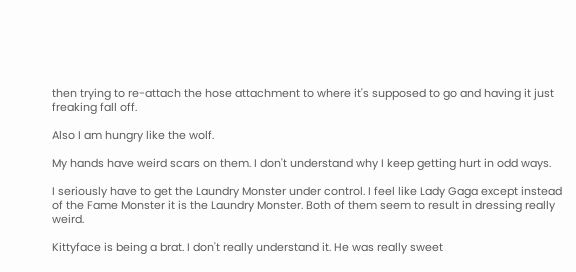then trying to re-attach the hose attachment to where it's supposed to go and having it just freaking fall off.

Also I am hungry like the wolf.

My hands have weird scars on them. I don't understand why I keep getting hurt in odd ways.

I seriously have to get the Laundry Monster under control. I feel like Lady Gaga except instead of the Fame Monster it is the Laundry Monster. Both of them seem to result in dressing really weird.

Kittyface is being a brat. I don't really understand it. He was really sweet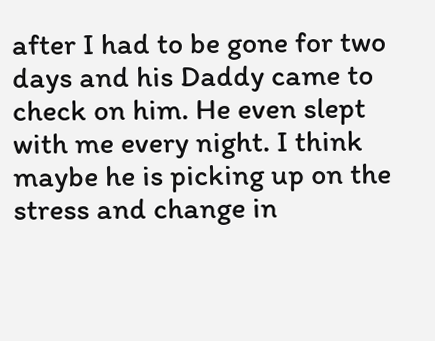after I had to be gone for two days and his Daddy came to check on him. He even slept with me every night. I think maybe he is picking up on the stress and change in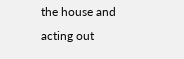the house and acting out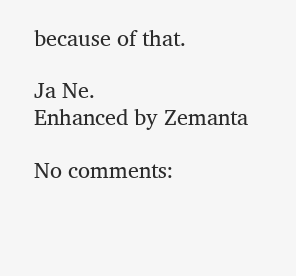because of that.

Ja Ne.
Enhanced by Zemanta

No comments: